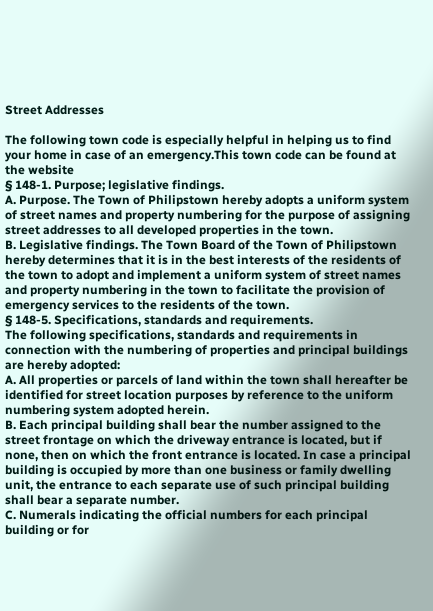Street Addresses

The following town code is especially helpful in helping us to find your home in case of an emergency.This town code can be found at the website
§ 148-1. Purpose; legislative findings.
A. Purpose. The Town of Philipstown hereby adopts a uniform system of street names and property numbering for the purpose of assigning street addresses to all developed properties in the town.
B. Legislative findings. The Town Board of the Town of Philipstown hereby determines that it is in the best interests of the residents of the town to adopt and implement a uniform system of street names and property numbering in the town to facilitate the provision of emergency services to the residents of the town.
§ 148-5. Specifications, standards and requirements.
The following specifications, standards and requirements in connection with the numbering of properties and principal buildings are hereby adopted:
A. All properties or parcels of land within the town shall hereafter be identified for street location purposes by reference to the uniform numbering system adopted herein.
B. Each principal building shall bear the number assigned to the street frontage on which the driveway entrance is located, but if none, then on which the front entrance is located. In case a principal building is occupied by more than one business or family dwelling unit, the entrance to each separate use of such principal building shall bear a separate number.
C. Numerals indicating the official numbers for each principal building or for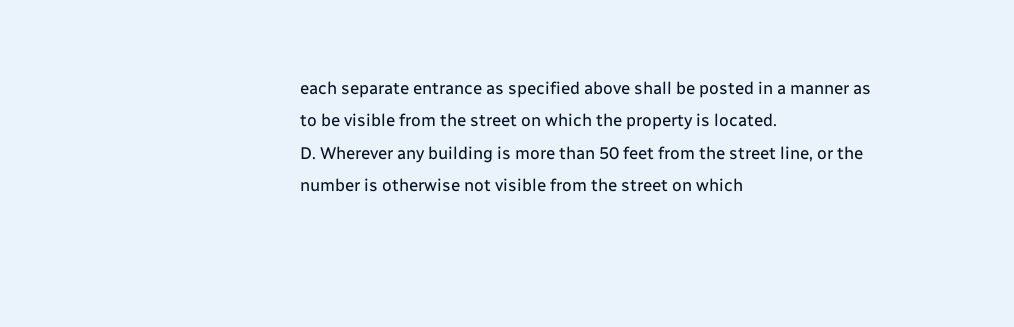each separate entrance as specified above shall be posted in a manner as to be visible from the street on which the property is located.
D. Wherever any building is more than 50 feet from the street line, or the number is otherwise not visible from the street on which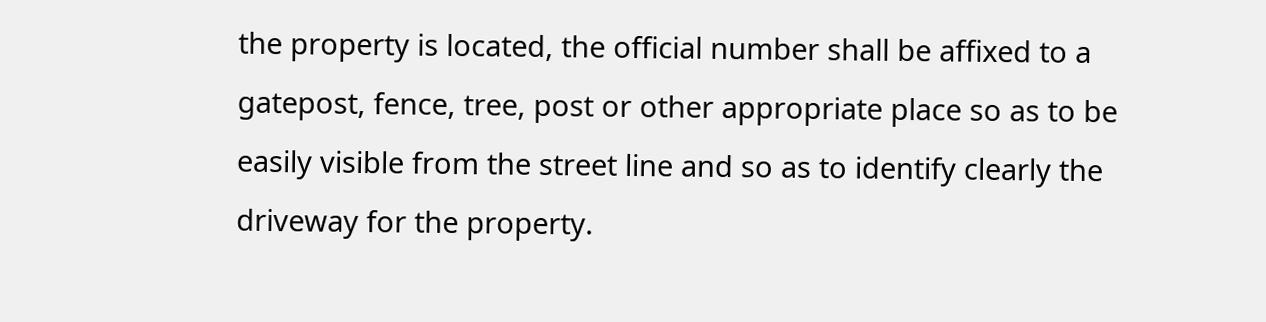the property is located, the official number shall be affixed to a gatepost, fence, tree, post or other appropriate place so as to be easily visible from the street line and so as to identify clearly the driveway for the property.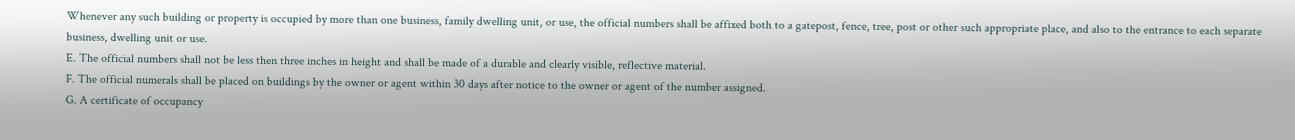Whenever any such building or property is occupied by more than one business, family dwelling unit, or use, the official numbers shall be affixed both to a gatepost, fence, tree, post or other such appropriate place, and also to the entrance to each separate business, dwelling unit or use.
E. The official numbers shall not be less then three inches in height and shall be made of a durable and clearly visible, reflective material.
F. The official numerals shall be placed on buildings by the owner or agent within 30 days after notice to the owner or agent of the number assigned.
G. A certificate of occupancy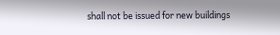shall not be issued for new buildings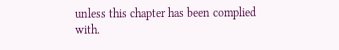unless this chapter has been complied with.